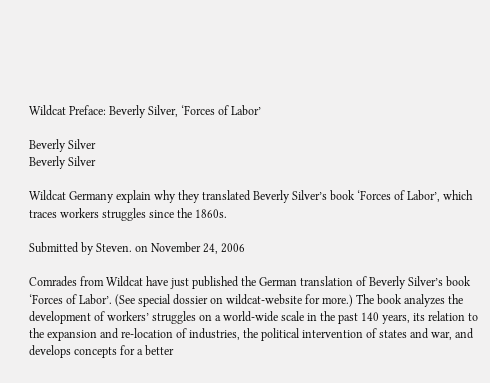Wildcat Preface: Beverly Silver, ‘Forces of Labor’

Beverly Silver
Beverly Silver

Wildcat Germany explain why they translated Beverly Silver’s book ‘Forces of Labor’, which traces workers struggles since the 1860s.

Submitted by Steven. on November 24, 2006

Comrades from Wildcat have just published the German translation of Beverly Silver’s book ‘Forces of Labor’. (See special dossier on wildcat-website for more.) The book analyzes the development of workers’ struggles on a world-wide scale in the past 140 years, its relation to the expansion and re-location of industries, the political intervention of states and war, and develops concepts for a better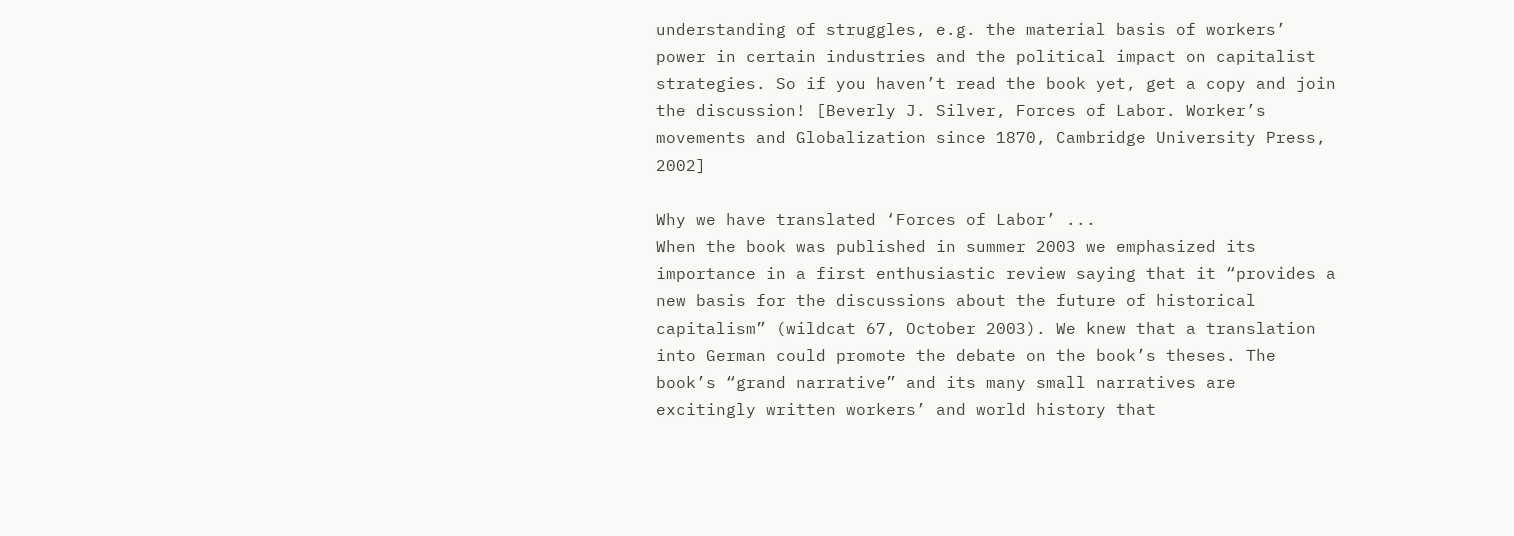understanding of struggles, e.g. the material basis of workers’ power in certain industries and the political impact on capitalist strategies. So if you haven’t read the book yet, get a copy and join the discussion! [Beverly J. Silver, Forces of Labor. Worker’s movements and Globalization since 1870, Cambridge University Press, 2002]

Why we have translated ‘Forces of Labor’ ...
When the book was published in summer 2003 we emphasized its importance in a first enthusiastic review saying that it “provides a new basis for the discussions about the future of historical capitalism” (wildcat 67, October 2003). We knew that a translation into German could promote the debate on the book’s theses. The book’s “grand narrative” and its many small narratives are excitingly written workers’ and world history that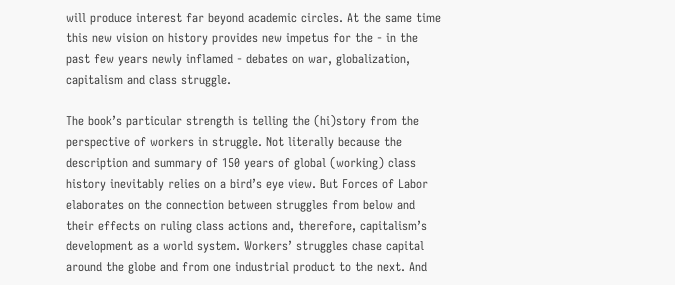will produce interest far beyond academic circles. At the same time this new vision on history provides new impetus for the - in the past few years newly inflamed - debates on war, globalization, capitalism and class struggle.

The book’s particular strength is telling the (hi)story from the perspective of workers in struggle. Not literally because the description and summary of 150 years of global (working) class history inevitably relies on a bird’s eye view. But Forces of Labor elaborates on the connection between struggles from below and their effects on ruling class actions and, therefore, capitalism’s development as a world system. Workers’ struggles chase capital around the globe and from one industrial product to the next. And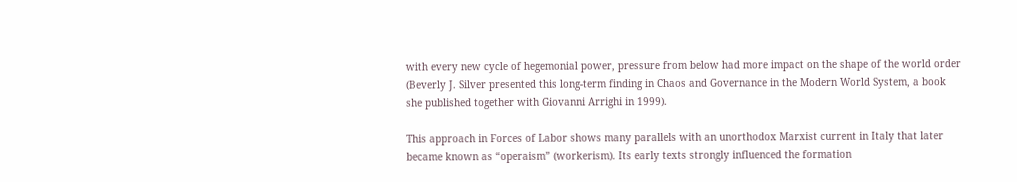with every new cycle of hegemonial power, pressure from below had more impact on the shape of the world order (Beverly J. Silver presented this long-term finding in Chaos and Governance in the Modern World System, a book she published together with Giovanni Arrighi in 1999).

This approach in Forces of Labor shows many parallels with an unorthodox Marxist current in Italy that later became known as “operaism” (workerism). Its early texts strongly influenced the formation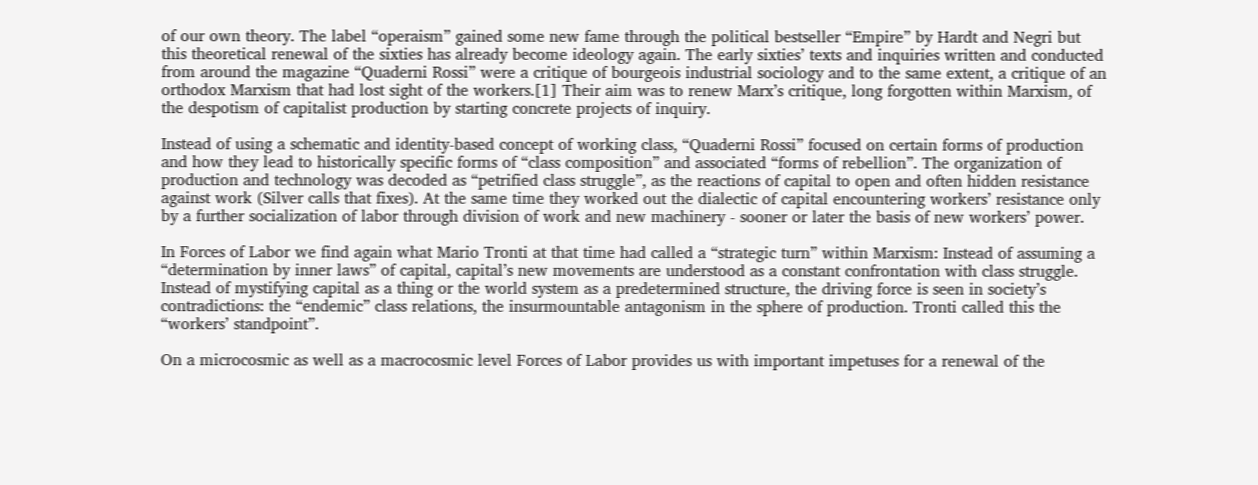of our own theory. The label “operaism” gained some new fame through the political bestseller “Empire” by Hardt and Negri but this theoretical renewal of the sixties has already become ideology again. The early sixties’ texts and inquiries written and conducted from around the magazine “Quaderni Rossi” were a critique of bourgeois industrial sociology and to the same extent, a critique of an orthodox Marxism that had lost sight of the workers.[1] Their aim was to renew Marx’s critique, long forgotten within Marxism, of the despotism of capitalist production by starting concrete projects of inquiry.

Instead of using a schematic and identity-based concept of working class, “Quaderni Rossi” focused on certain forms of production and how they lead to historically specific forms of “class composition” and associated “forms of rebellion”. The organization of production and technology was decoded as “petrified class struggle”, as the reactions of capital to open and often hidden resistance against work (Silver calls that fixes). At the same time they worked out the dialectic of capital encountering workers’ resistance only by a further socialization of labor through division of work and new machinery - sooner or later the basis of new workers’ power.

In Forces of Labor we find again what Mario Tronti at that time had called a “strategic turn” within Marxism: Instead of assuming a “determination by inner laws” of capital, capital’s new movements are understood as a constant confrontation with class struggle. Instead of mystifying capital as a thing or the world system as a predetermined structure, the driving force is seen in society’s contradictions: the “endemic” class relations, the insurmountable antagonism in the sphere of production. Tronti called this the “workers’ standpoint”.

On a microcosmic as well as a macrocosmic level Forces of Labor provides us with important impetuses for a renewal of the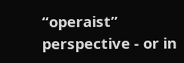“operaist” perspective - or in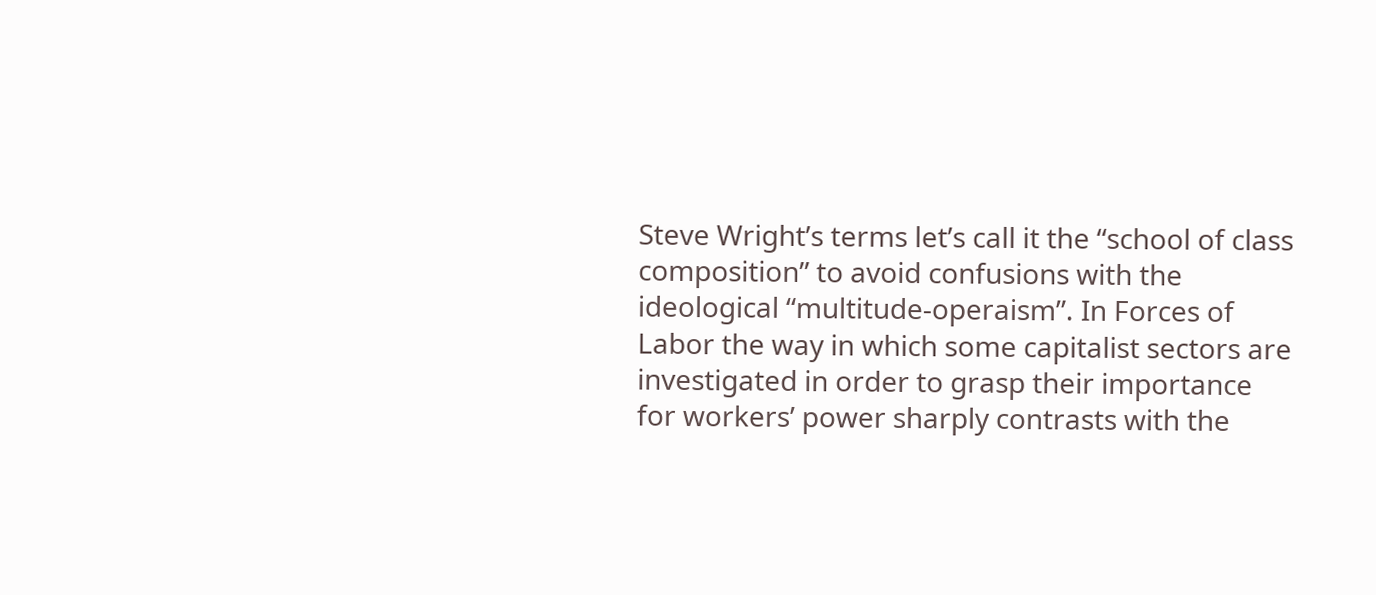Steve Wright’s terms let’s call it the “school of class composition” to avoid confusions with the ideological “multitude-operaism”. In Forces of Labor the way in which some capitalist sectors are investigated in order to grasp their importance for workers’ power sharply contrasts with the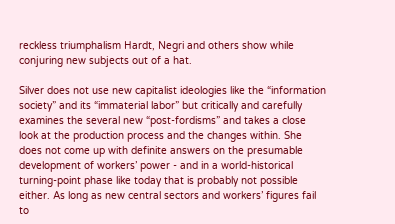reckless triumphalism Hardt, Negri and others show while conjuring new subjects out of a hat.

Silver does not use new capitalist ideologies like the “information society” and its “immaterial labor” but critically and carefully examines the several new “post-fordisms” and takes a close look at the production process and the changes within. She does not come up with definite answers on the presumable development of workers’ power - and in a world-historical turning-point phase like today that is probably not possible either. As long as new central sectors and workers’ figures fail to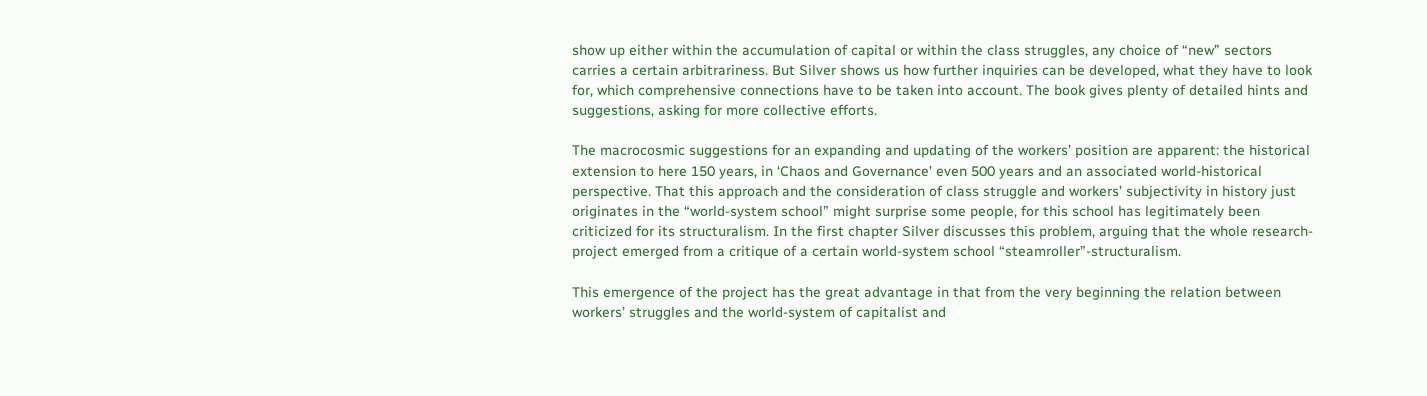show up either within the accumulation of capital or within the class struggles, any choice of “new” sectors carries a certain arbitrariness. But Silver shows us how further inquiries can be developed, what they have to look for, which comprehensive connections have to be taken into account. The book gives plenty of detailed hints and suggestions, asking for more collective efforts.

The macrocosmic suggestions for an expanding and updating of the workers’ position are apparent: the historical extension to here 150 years, in ‘Chaos and Governance’ even 500 years and an associated world-historical perspective. That this approach and the consideration of class struggle and workers’ subjectivity in history just originates in the “world-system school” might surprise some people, for this school has legitimately been criticized for its structuralism. In the first chapter Silver discusses this problem, arguing that the whole research-project emerged from a critique of a certain world-system school “steamroller”-structuralism.

This emergence of the project has the great advantage in that from the very beginning the relation between workers’ struggles and the world-system of capitalist and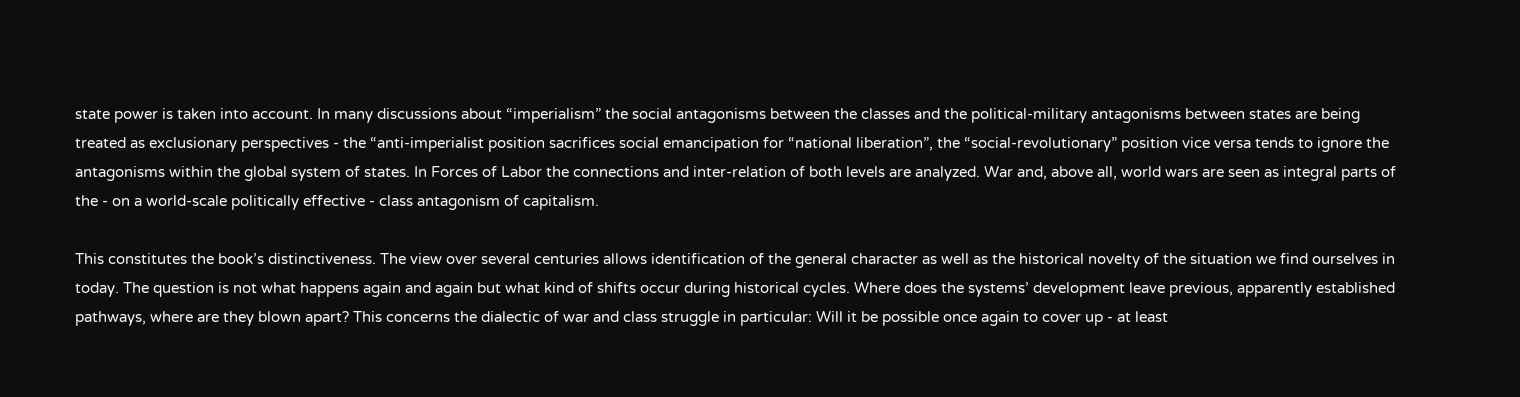state power is taken into account. In many discussions about “imperialism” the social antagonisms between the classes and the political-military antagonisms between states are being treated as exclusionary perspectives - the “anti-imperialist position sacrifices social emancipation for “national liberation”, the “social-revolutionary” position vice versa tends to ignore the antagonisms within the global system of states. In Forces of Labor the connections and inter-relation of both levels are analyzed. War and, above all, world wars are seen as integral parts of the - on a world-scale politically effective - class antagonism of capitalism.

This constitutes the book’s distinctiveness. The view over several centuries allows identification of the general character as well as the historical novelty of the situation we find ourselves in today. The question is not what happens again and again but what kind of shifts occur during historical cycles. Where does the systems’ development leave previous, apparently established pathways, where are they blown apart? This concerns the dialectic of war and class struggle in particular: Will it be possible once again to cover up - at least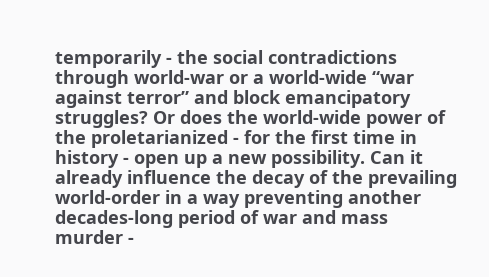temporarily - the social contradictions through world-war or a world-wide “war against terror” and block emancipatory struggles? Or does the world-wide power of the proletarianized - for the first time in history - open up a new possibility. Can it already influence the decay of the prevailing world-order in a way preventing another decades-long period of war and mass murder -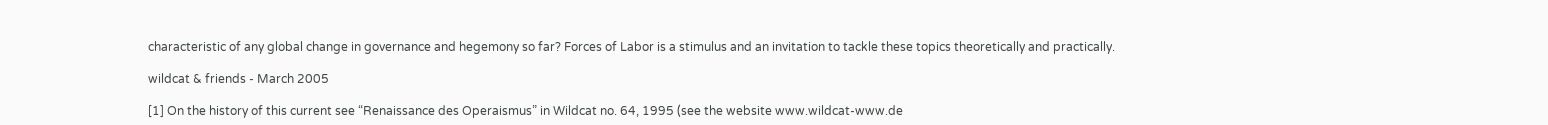characteristic of any global change in governance and hegemony so far? Forces of Labor is a stimulus and an invitation to tackle these topics theoretically and practically.

wildcat & friends - March 2005

[1] On the history of this current see “Renaissance des Operaismus” in Wildcat no. 64, 1995 (see the website www.wildcat-www.de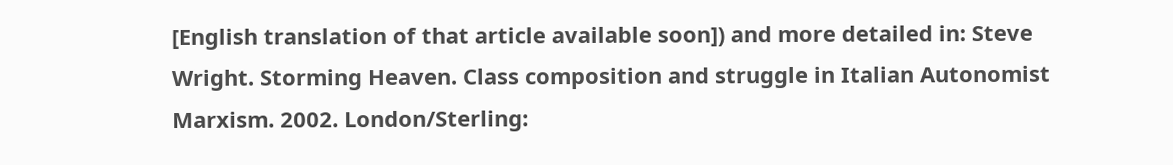[English translation of that article available soon]) and more detailed in: Steve Wright. Storming Heaven. Class composition and struggle in Italian Autonomist Marxism. 2002. London/Sterling: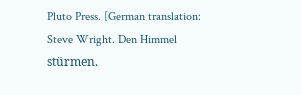Pluto Press. [German translation: Steve Wright. Den Himmel stürmen.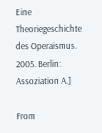Eine Theoriegeschichte des Operaismus. 2005. Berlin: Assoziation A.]

From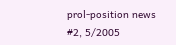prol-position news #2, 5/2005